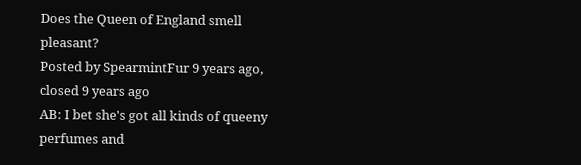Does the Queen of England smell pleasant?
Posted by SpearmintFur 9 years ago, closed 9 years ago
AB: I bet she's got all kinds of queeny perfumes and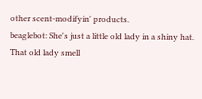other scent-modifyin' products.
beaglebot: She's just a little old lady in a shiny hat.
That old lady smell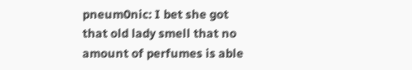pneum0nic: I bet she got that old lady smell that no amount of perfumes is able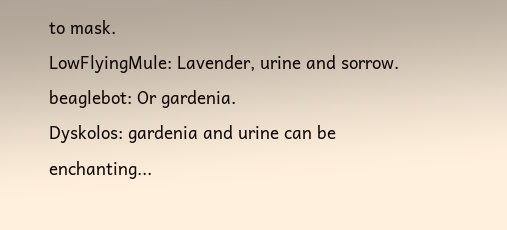to mask.
LowFlyingMule: Lavender, urine and sorrow.
beaglebot: Or gardenia.
Dyskolos: gardenia and urine can be enchanting...